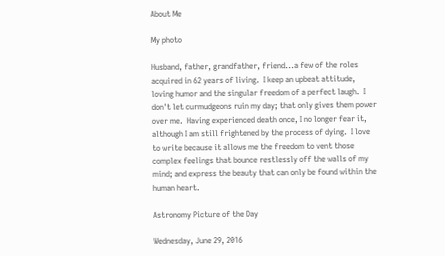About Me

My photo

Husband, father, grandfather, friend...a few of the roles acquired in 62 years of living.  I keep an upbeat attitude, loving humor and the singular freedom of a perfect laugh.  I don't let curmudgeons ruin my day; that only gives them power over me.  Having experienced death once, I no longer fear it, although I am still frightened by the process of dying.  I love to write because it allows me the freedom to vent those complex feelings that bounce restlessly off the walls of my mind; and express the beauty that can only be found within the human heart.

Astronomy Picture of the Day

Wednesday, June 29, 2016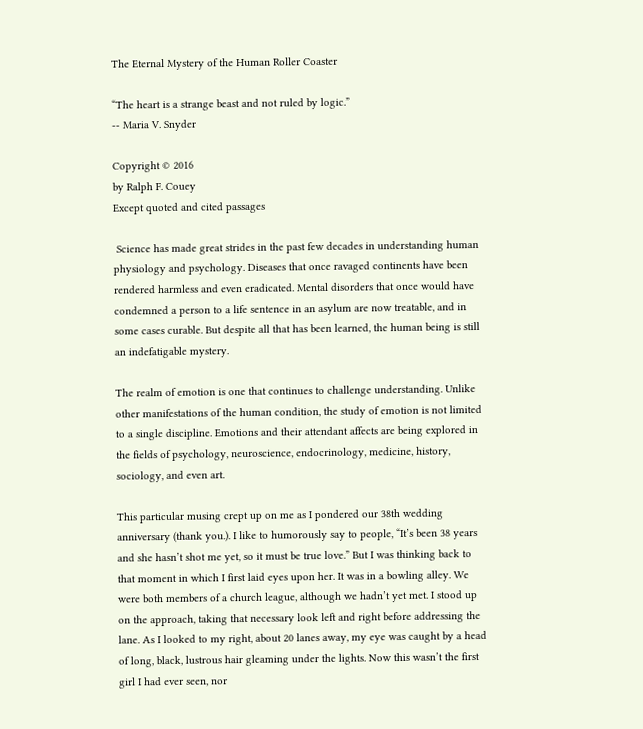The Eternal Mystery of the Human Roller Coaster

“The heart is a strange beast and not ruled by logic.”
-- Maria V. Snyder

Copyright © 2016
by Ralph F. Couey
Except quoted and cited passages

 Science has made great strides in the past few decades in understanding human physiology and psychology. Diseases that once ravaged continents have been rendered harmless and even eradicated. Mental disorders that once would have condemned a person to a life sentence in an asylum are now treatable, and in some cases curable. But despite all that has been learned, the human being is still an indefatigable mystery.

The realm of emotion is one that continues to challenge understanding. Unlike other manifestations of the human condition, the study of emotion is not limited to a single discipline. Emotions and their attendant affects are being explored in the fields of psychology, neuroscience, endocrinology, medicine, history, sociology, and even art.

This particular musing crept up on me as I pondered our 38th wedding anniversary (thank you.). I like to humorously say to people, “It’s been 38 years and she hasn’t shot me yet, so it must be true love.” But I was thinking back to that moment in which I first laid eyes upon her. It was in a bowling alley. We were both members of a church league, although we hadn’t yet met. I stood up on the approach, taking that necessary look left and right before addressing the lane. As I looked to my right, about 20 lanes away, my eye was caught by a head of long, black, lustrous hair gleaming under the lights. Now this wasn’t the first girl I had ever seen, nor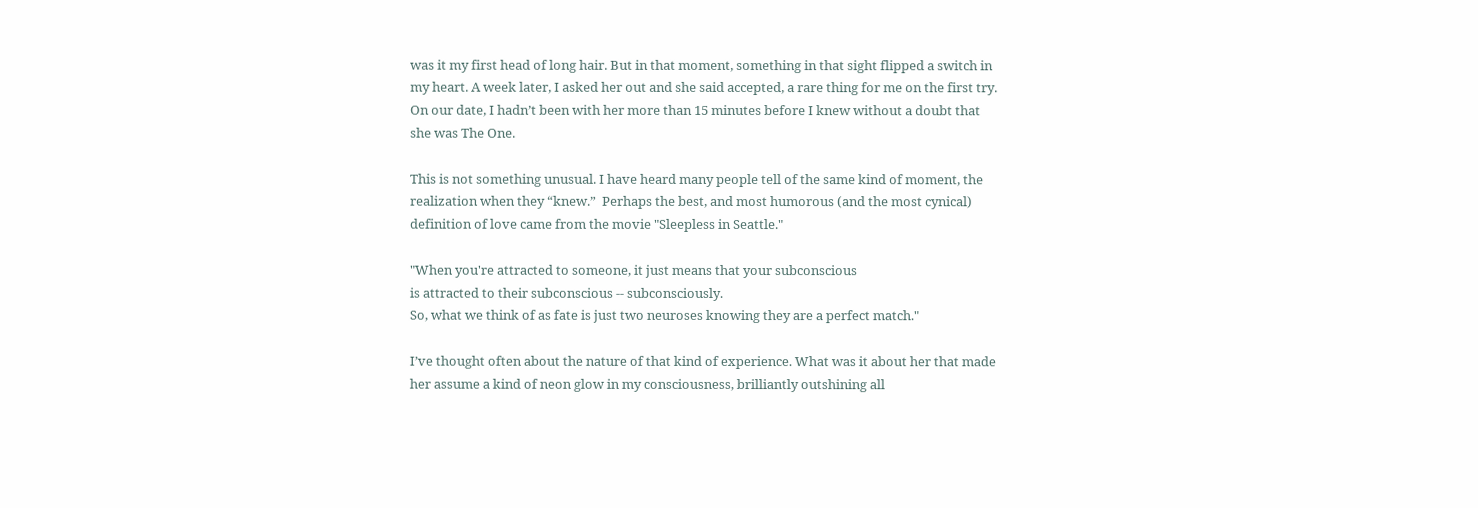was it my first head of long hair. But in that moment, something in that sight flipped a switch in my heart. A week later, I asked her out and she said accepted, a rare thing for me on the first try. On our date, I hadn’t been with her more than 15 minutes before I knew without a doubt that she was The One.

This is not something unusual. I have heard many people tell of the same kind of moment, the realization when they “knew.”  Perhaps the best, and most humorous (and the most cynical) definition of love came from the movie "Sleepless in Seattle."

"When you're attracted to someone, it just means that your subconscious
is attracted to their subconscious -- subconsciously.
So, what we think of as fate is just two neuroses knowing they are a perfect match."

I’ve thought often about the nature of that kind of experience. What was it about her that made her assume a kind of neon glow in my consciousness, brilliantly outshining all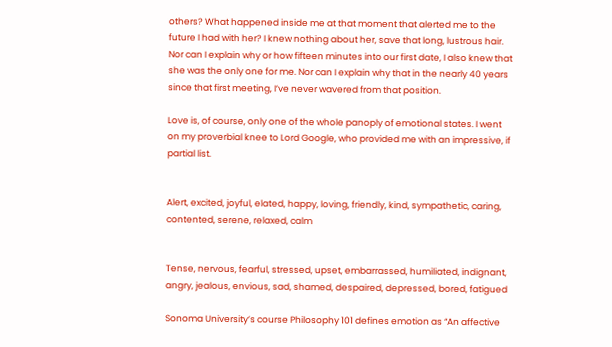others? What happened inside me at that moment that alerted me to the future I had with her? I knew nothing about her, save that long, lustrous hair. Nor can I explain why or how fifteen minutes into our first date, I also knew that she was the only one for me. Nor can I explain why that in the nearly 40 years since that first meeting, I’ve never wavered from that position.

Love is, of course, only one of the whole panoply of emotional states. I went on my proverbial knee to Lord Google, who provided me with an impressive, if partial list.


Alert, excited, joyful, elated, happy, loving, friendly, kind, sympathetic, caring, contented, serene, relaxed, calm


Tense, nervous, fearful, stressed, upset, embarrassed, humiliated, indignant, angry, jealous, envious, sad, shamed, despaired, depressed, bored, fatigued

Sonoma University’s course Philosophy 101 defines emotion as “An affective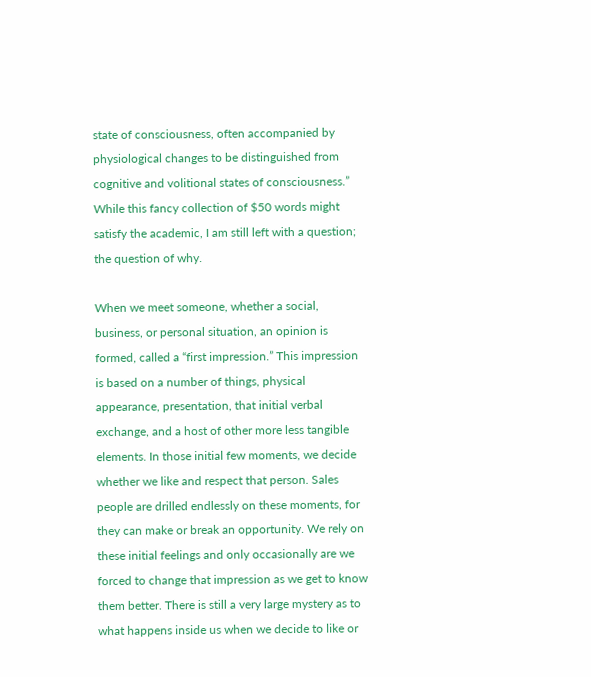state of consciousness, often accompanied by physiological changes to be distinguished from cognitive and volitional states of consciousness.” While this fancy collection of $50 words might satisfy the academic, I am still left with a question; the question of why.

When we meet someone, whether a social, business, or personal situation, an opinion is formed, called a “first impression.” This impression is based on a number of things, physical appearance, presentation, that initial verbal exchange, and a host of other more less tangible elements. In those initial few moments, we decide whether we like and respect that person. Sales people are drilled endlessly on these moments, for they can make or break an opportunity. We rely on these initial feelings and only occasionally are we forced to change that impression as we get to know them better. There is still a very large mystery as to what happens inside us when we decide to like or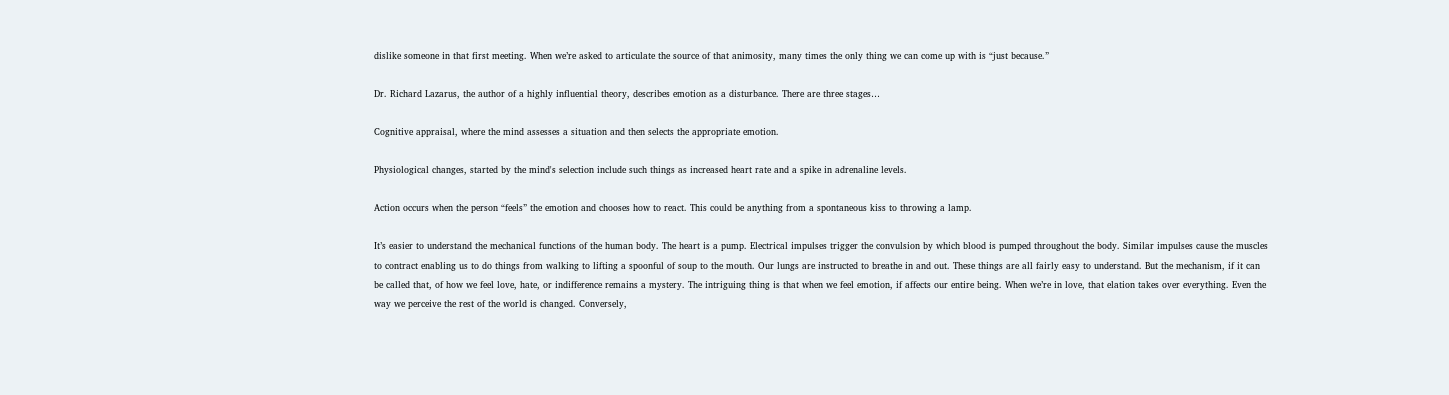dislike someone in that first meeting. When we’re asked to articulate the source of that animosity, many times the only thing we can come up with is “just because.”

Dr. Richard Lazarus, the author of a highly influential theory, describes emotion as a disturbance. There are three stages…

Cognitive appraisal, where the mind assesses a situation and then selects the appropriate emotion.

Physiological changes, started by the mind's selection include such things as increased heart rate and a spike in adrenaline levels.

Action occurs when the person “feels” the emotion and chooses how to react. This could be anything from a spontaneous kiss to throwing a lamp.

It’s easier to understand the mechanical functions of the human body. The heart is a pump. Electrical impulses trigger the convulsion by which blood is pumped throughout the body. Similar impulses cause the muscles to contract enabling us to do things from walking to lifting a spoonful of soup to the mouth. Our lungs are instructed to breathe in and out. These things are all fairly easy to understand. But the mechanism, if it can be called that, of how we feel love, hate, or indifference remains a mystery. The intriguing thing is that when we feel emotion, if affects our entire being. When we’re in love, that elation takes over everything. Even the way we perceive the rest of the world is changed. Conversely,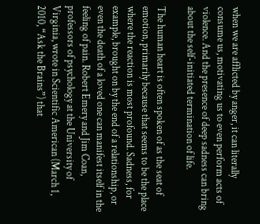when we are afflicted by anger, it can literally consume us, motivating us to even perform acts of violence. And the presence of deep sadness can bring about the self-initiated termination of life.

The human heart is often spoken of as the seat of emotion, primarily because that seems to be the place where the reaction is most profound. Sadness, for example, brought on by the end of a relationship, or even the death of a loved one can manifest itself in the feeling of pain. Robert Emery and Jim Coan, professors of psychology at the University of Virginia, wrote in Scientific American (March 1, 2010, “Ask the Brains”) that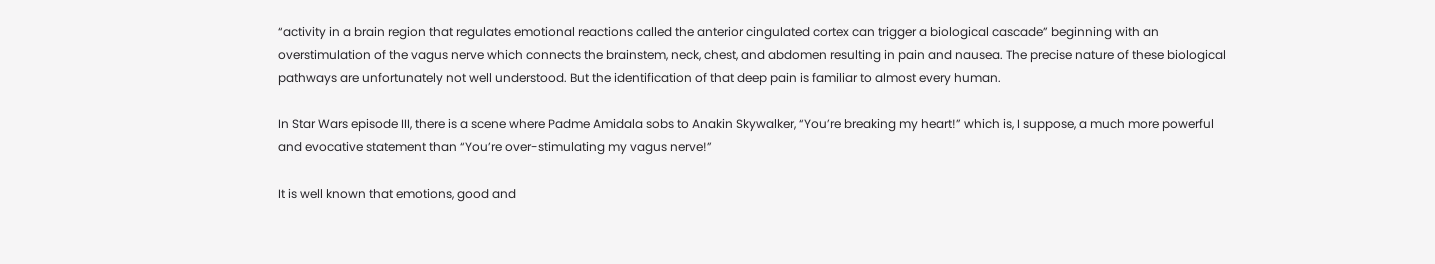“activity in a brain region that regulates emotional reactions called the anterior cingulated cortex can trigger a biological cascade” beginning with an overstimulation of the vagus nerve which connects the brainstem, neck, chest, and abdomen resulting in pain and nausea. The precise nature of these biological pathways are unfortunately not well understood. But the identification of that deep pain is familiar to almost every human.

In Star Wars episode III, there is a scene where Padme Amidala sobs to Anakin Skywalker, “You’re breaking my heart!” which is, I suppose, a much more powerful and evocative statement than “You’re over-stimulating my vagus nerve!”

It is well known that emotions, good and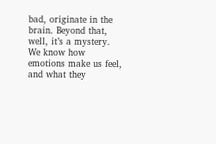bad, originate in the brain. Beyond that, well, it’s a mystery. We know how emotions make us feel, and what they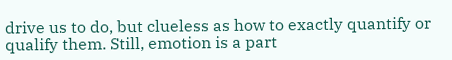drive us to do, but clueless as how to exactly quantify or qualify them. Still, emotion is a part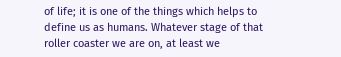of life; it is one of the things which helps to define us as humans. Whatever stage of that roller coaster we are on, at least we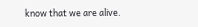know that we are alive.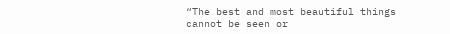“The best and most beautiful things cannot be seen or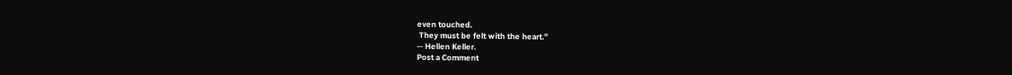even touched.
 They must be felt with the heart.”
-- Hellen Keller.
Post a Comment